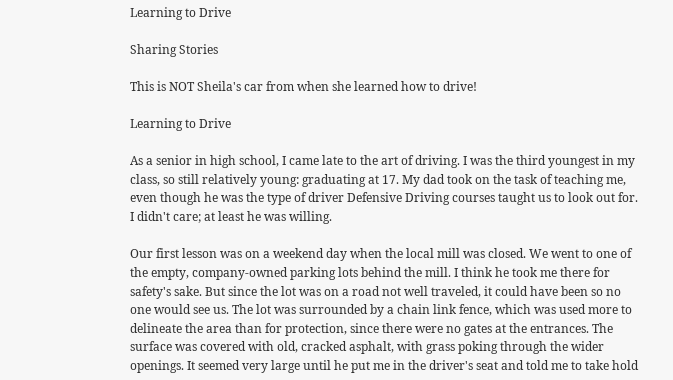Learning to Drive

Sharing Stories

This is NOT Sheila's car from when she learned how to drive!

Learning to Drive

As a senior in high school, I came late to the art of driving. I was the third youngest in my class, so still relatively young: graduating at 17. My dad took on the task of teaching me, even though he was the type of driver Defensive Driving courses taught us to look out for. I didn't care; at least he was willing.

Our first lesson was on a weekend day when the local mill was closed. We went to one of the empty, company-owned parking lots behind the mill. I think he took me there for safety's sake. But since the lot was on a road not well traveled, it could have been so no one would see us. The lot was surrounded by a chain link fence, which was used more to delineate the area than for protection, since there were no gates at the entrances. The surface was covered with old, cracked asphalt, with grass poking through the wider openings. It seemed very large until he put me in the driver's seat and told me to take hold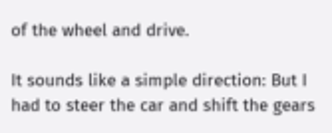of the wheel and drive.

It sounds like a simple direction: But I had to steer the car and shift the gears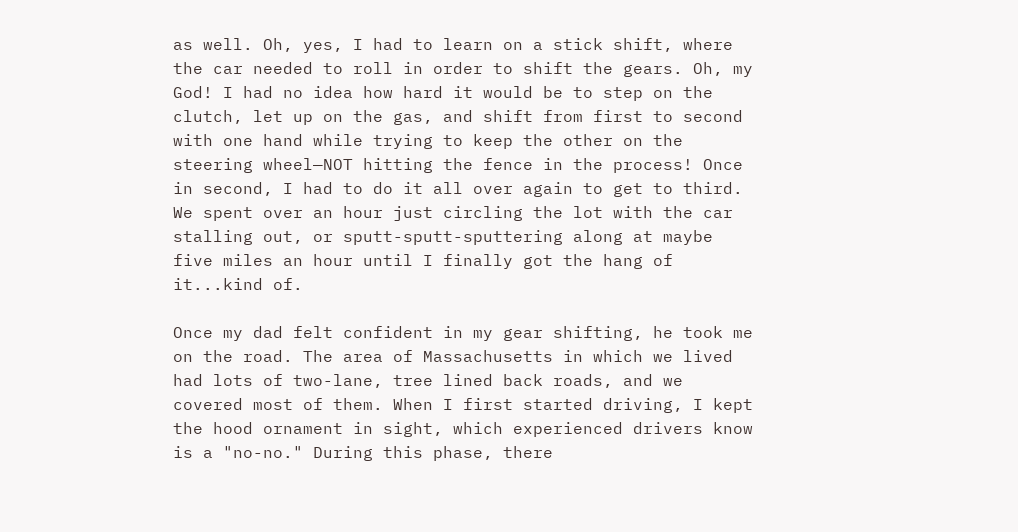as well. Oh, yes, I had to learn on a stick shift, where the car needed to roll in order to shift the gears. Oh, my God! I had no idea how hard it would be to step on the clutch, let up on the gas, and shift from first to second with one hand while trying to keep the other on the steering wheel—NOT hitting the fence in the process! Once in second, I had to do it all over again to get to third. We spent over an hour just circling the lot with the car stalling out, or sputt-sputt-sputtering along at maybe five miles an hour until I finally got the hang of it...kind of.

Once my dad felt confident in my gear shifting, he took me on the road. The area of Massachusetts in which we lived had lots of two-lane, tree lined back roads, and we covered most of them. When I first started driving, I kept the hood ornament in sight, which experienced drivers know is a "no-no." During this phase, there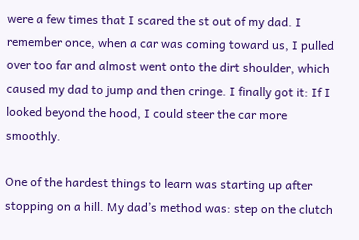were a few times that I scared the st out of my dad. I remember once, when a car was coming toward us, I pulled over too far and almost went onto the dirt shoulder, which caused my dad to jump and then cringe. I finally got it: If I looked beyond the hood, I could steer the car more smoothly.

One of the hardest things to learn was starting up after stopping on a hill. My dad’s method was: step on the clutch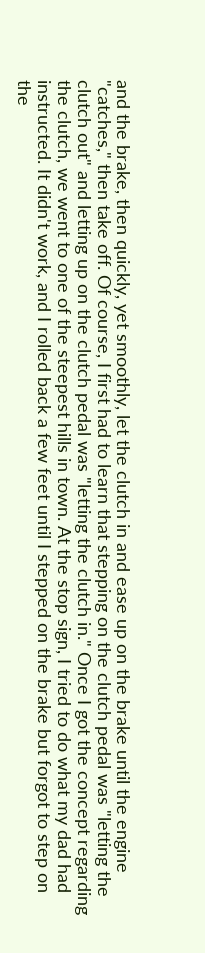and the brake, then quickly, yet smoothly, let the clutch in and ease up on the brake until the engine "catches," then take off. Of course, I first had to learn that stepping on the clutch pedal was "letting the clutch out" and letting up on the clutch pedal was "letting the clutch in." Once I got the concept regarding the clutch, we went to one of the steepest hills in town. At the stop sign, I tried to do what my dad had instructed. It didn't work, and I rolled back a few feet until I stepped on the brake but forgot to step on the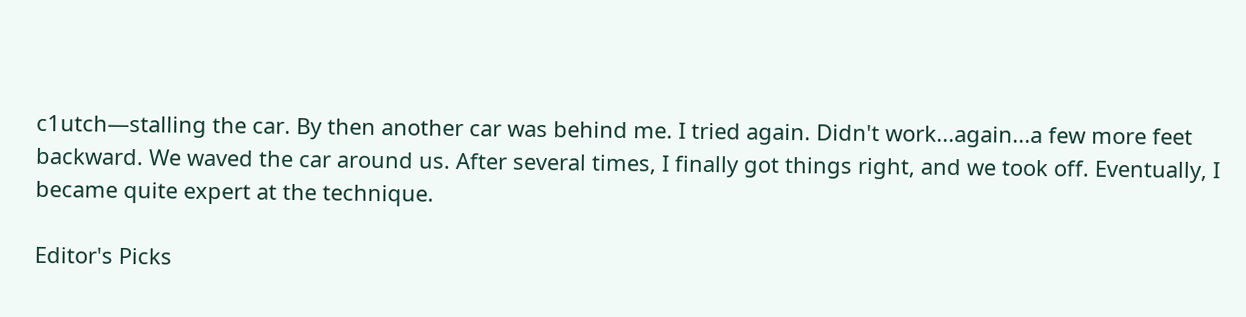c1utch—stalling the car. By then another car was behind me. I tried again. Didn't work...again...a few more feet backward. We waved the car around us. After several times, I finally got things right, and we took off. Eventually, I became quite expert at the technique.

Editor's Picks